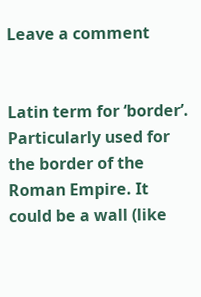Leave a comment


Latin term for ‘border’. Particularly used for the border of the Roman Empire. It could be a wall (like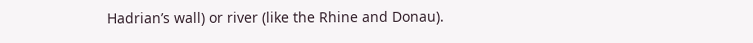Hadrian’s wall) or river (like the Rhine and Donau).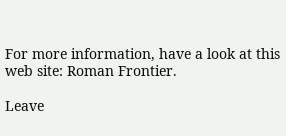For more information, have a look at this web site: Roman Frontier.

Leave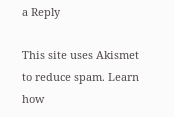a Reply

This site uses Akismet to reduce spam. Learn how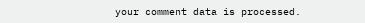your comment data is processed.